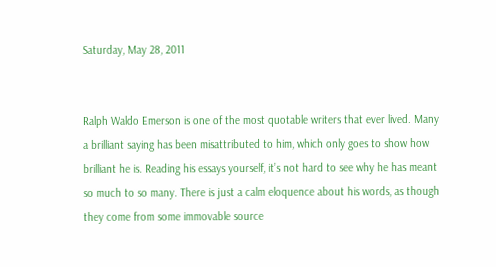Saturday, May 28, 2011


Ralph Waldo Emerson is one of the most quotable writers that ever lived. Many a brilliant saying has been misattributed to him, which only goes to show how brilliant he is. Reading his essays yourself, it’s not hard to see why he has meant so much to so many. There is just a calm eloquence about his words, as though they come from some immovable source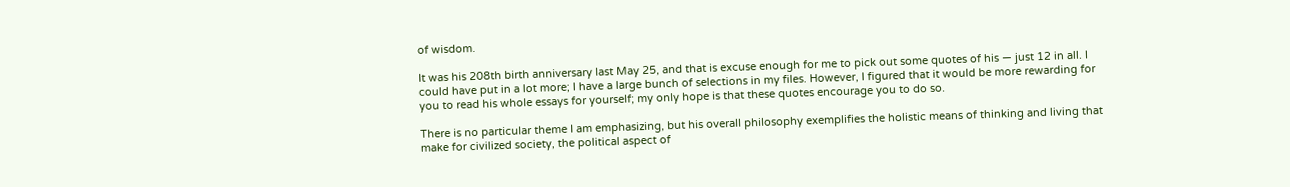of wisdom.

It was his 208th birth anniversary last May 25, and that is excuse enough for me to pick out some quotes of his ― just 12 in all. I could have put in a lot more; I have a large bunch of selections in my files. However, I figured that it would be more rewarding for you to read his whole essays for yourself; my only hope is that these quotes encourage you to do so.

There is no particular theme I am emphasizing, but his overall philosophy exemplifies the holistic means of thinking and living that make for civilized society, the political aspect of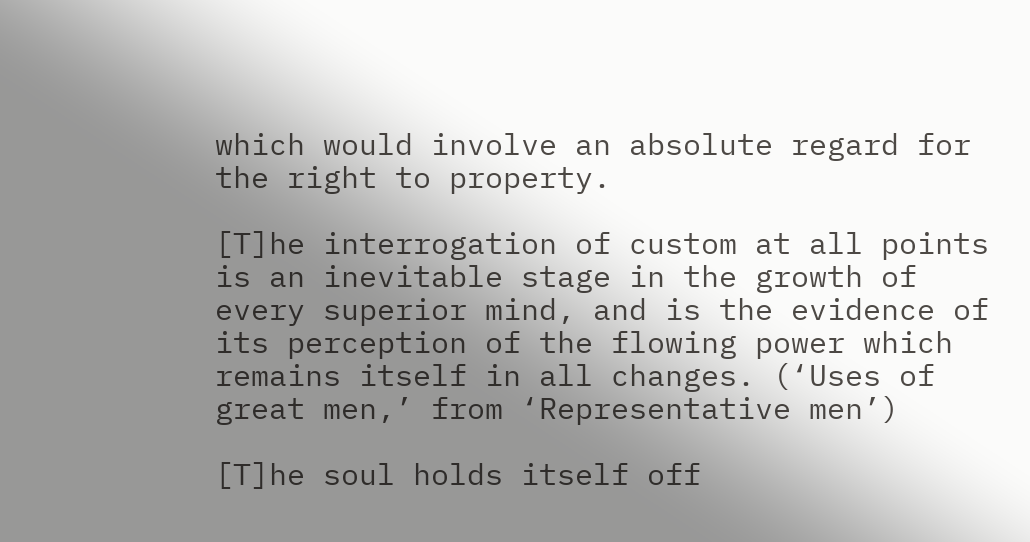which would involve an absolute regard for the right to property.

[T]he interrogation of custom at all points is an inevitable stage in the growth of every superior mind, and is the evidence of its perception of the flowing power which remains itself in all changes. (‘Uses of great men,’ from ‘Representative men’)

[T]he soul holds itself off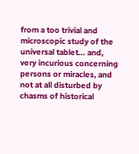from a too trivial and microscopic study of the universal tablet… and, very incurious concerning persons or miracles, and not at all disturbed by chasms of historical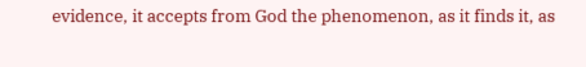evidence, it accepts from God the phenomenon, as it finds it, as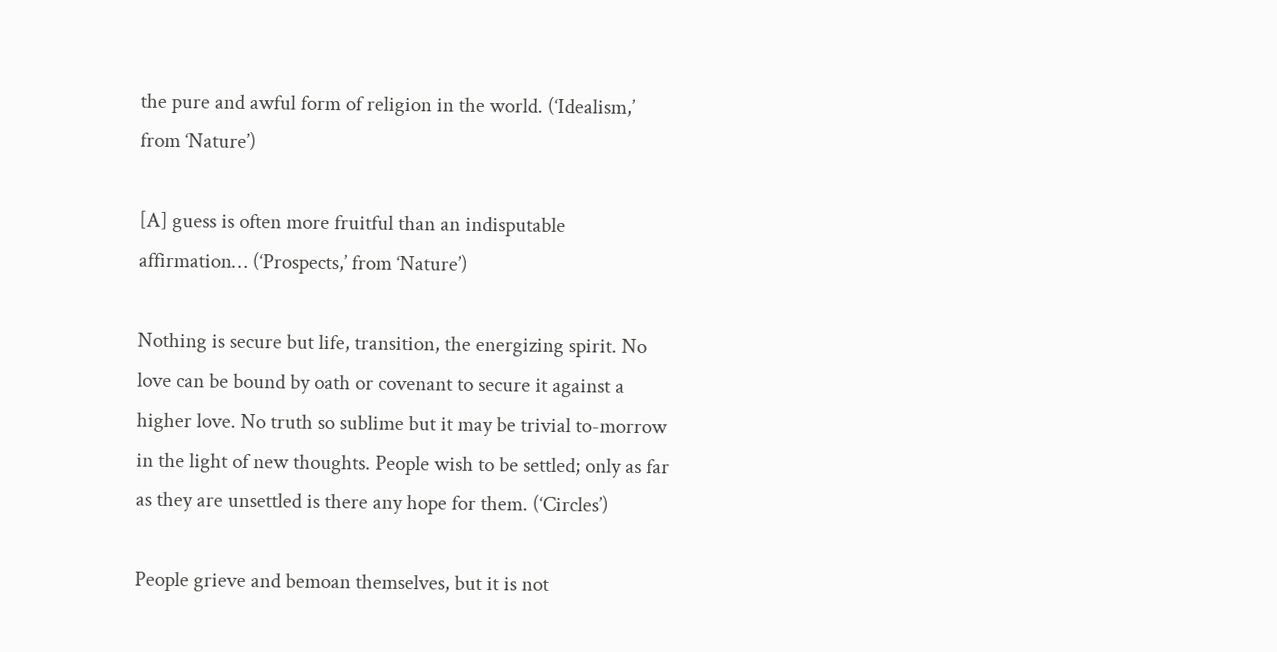the pure and awful form of religion in the world. (‘Idealism,’ from ‘Nature’)

[A] guess is often more fruitful than an indisputable affirmation… (‘Prospects,’ from ‘Nature’)

Nothing is secure but life, transition, the energizing spirit. No love can be bound by oath or covenant to secure it against a higher love. No truth so sublime but it may be trivial to-morrow in the light of new thoughts. People wish to be settled; only as far as they are unsettled is there any hope for them. (‘Circles’)

People grieve and bemoan themselves, but it is not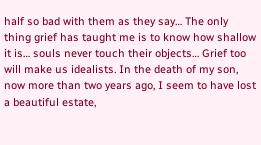half so bad with them as they say… The only thing grief has taught me is to know how shallow it is… souls never touch their objects… Grief too will make us idealists. In the death of my son, now more than two years ago, I seem to have lost a beautiful estate,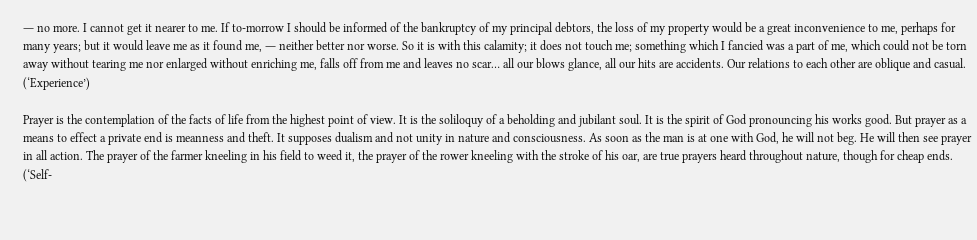― no more. I cannot get it nearer to me. If to-morrow I should be informed of the bankruptcy of my principal debtors, the loss of my property would be a great inconvenience to me, perhaps for many years; but it would leave me as it found me, ― neither better nor worse. So it is with this calamity; it does not touch me; something which I fancied was a part of me, which could not be torn away without tearing me nor enlarged without enriching me, falls off from me and leaves no scar… all our blows glance, all our hits are accidents. Our relations to each other are oblique and casual. (‘Experience’)

Prayer is the contemplation of the facts of life from the highest point of view. It is the soliloquy of a beholding and jubilant soul. It is the spirit of God pronouncing his works good. But prayer as a means to effect a private end is meanness and theft. It supposes dualism and not unity in nature and consciousness. As soon as the man is at one with God, he will not beg. He will then see prayer in all action. The prayer of the farmer kneeling in his field to weed it, the prayer of the rower kneeling with the stroke of his oar, are true prayers heard throughout nature, though for cheap ends. (‘Self-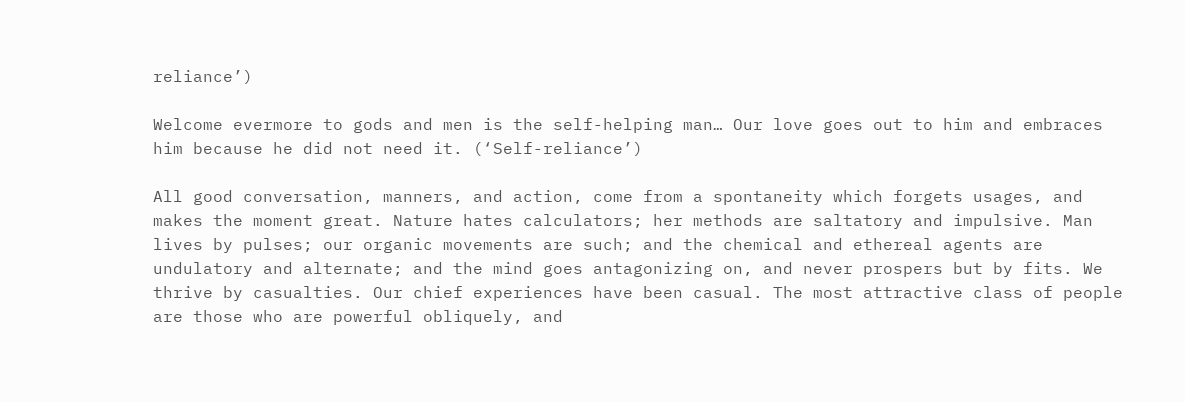reliance’)

Welcome evermore to gods and men is the self-helping man… Our love goes out to him and embraces him because he did not need it. (‘Self-reliance’)

All good conversation, manners, and action, come from a spontaneity which forgets usages, and makes the moment great. Nature hates calculators; her methods are saltatory and impulsive. Man lives by pulses; our organic movements are such; and the chemical and ethereal agents are undulatory and alternate; and the mind goes antagonizing on, and never prospers but by fits. We thrive by casualties. Our chief experiences have been casual. The most attractive class of people are those who are powerful obliquely, and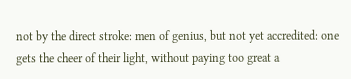not by the direct stroke: men of genius, but not yet accredited: one gets the cheer of their light, without paying too great a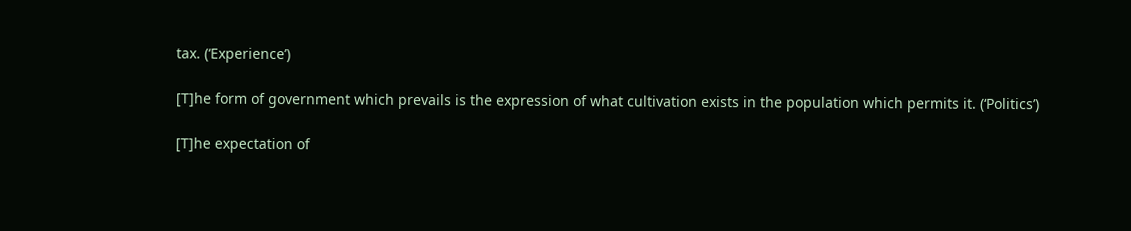tax. (‘Experience’)

[T]he form of government which prevails is the expression of what cultivation exists in the population which permits it. (‘Politics’)

[T]he expectation of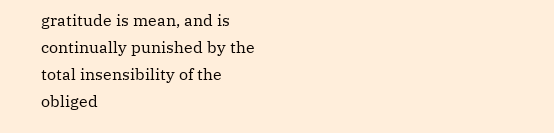gratitude is mean, and is continually punished by the total insensibility of the obliged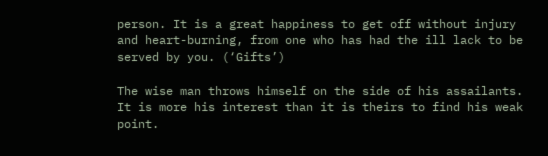person. It is a great happiness to get off without injury and heart-burning, from one who has had the ill lack to be served by you. (‘Gifts’)

The wise man throws himself on the side of his assailants. It is more his interest than it is theirs to find his weak point.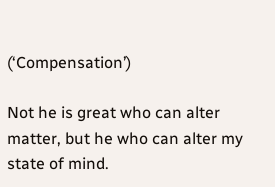(‘Compensation’)

Not he is great who can alter matter, but he who can alter my state of mind.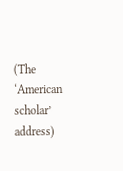(The ‘American scholar’ address)